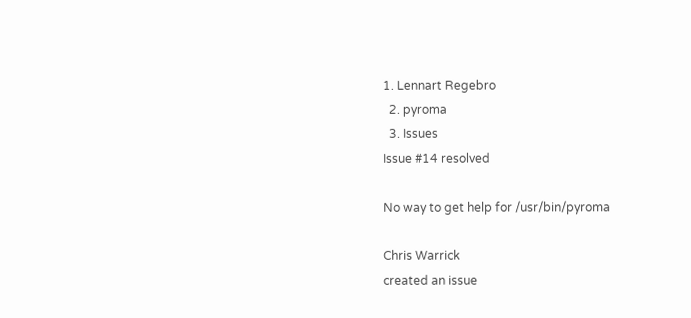1. Lennart Regebro
  2. pyroma
  3. Issues
Issue #14 resolved

No way to get help for /usr/bin/pyroma

Chris Warrick
created an issue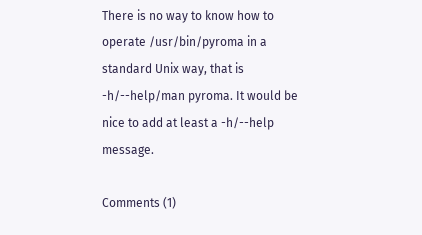There is no way to know how to operate /usr/bin/pyroma in a standard Unix way, that is -h/--help/man pyroma. It would be nice to add at least a -h/--help message.

Comments (1)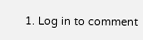1. Log in to comment